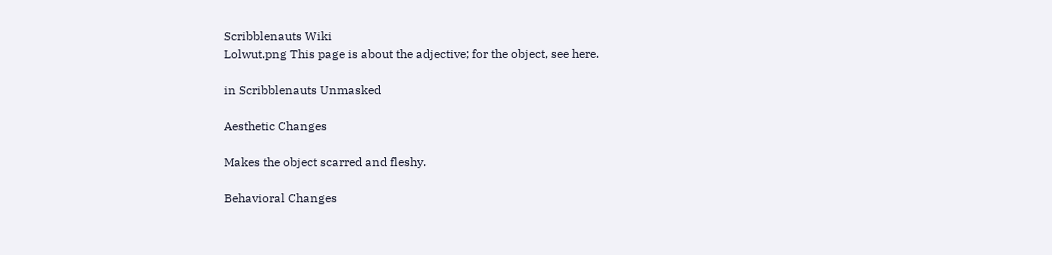Scribblenauts Wiki
Lolwut.png This page is about the adjective; for the object, see here.

in Scribblenauts Unmasked

Aesthetic Changes

Makes the object scarred and fleshy.

Behavioral Changes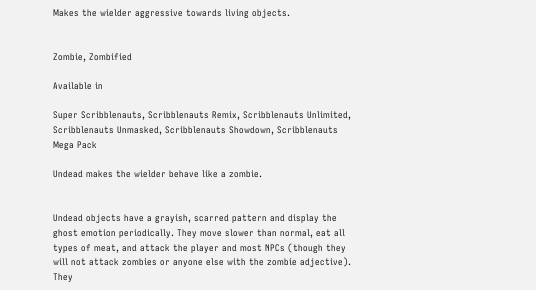Makes the wielder aggressive towards living objects.


Zombie, Zombified

Available in

Super Scribblenauts, Scribblenauts Remix, Scribblenauts Unlimited, Scribblenauts Unmasked, Scribblenauts Showdown, Scribblenauts Mega Pack

Undead makes the wielder behave like a zombie.


Undead objects have a grayish, scarred pattern and display the ghost emotion periodically. They move slower than normal, eat all types of meat, and attack the player and most NPCs (though they will not attack zombies or anyone else with the zombie adjective). They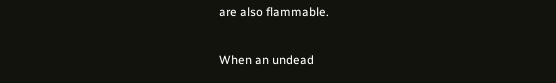are also flammable.

When an undead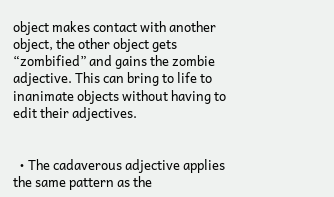object makes contact with another object, the other object gets “zombified” and gains the zombie adjective. This can bring to life to inanimate objects without having to edit their adjectives.


  • The cadaverous adjective applies the same pattern as the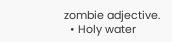zombie adjective.
  • Holy water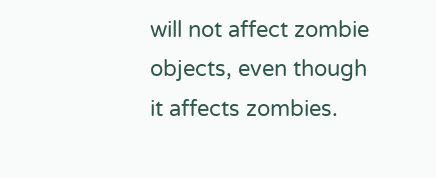will not affect zombie objects, even though it affects zombies.